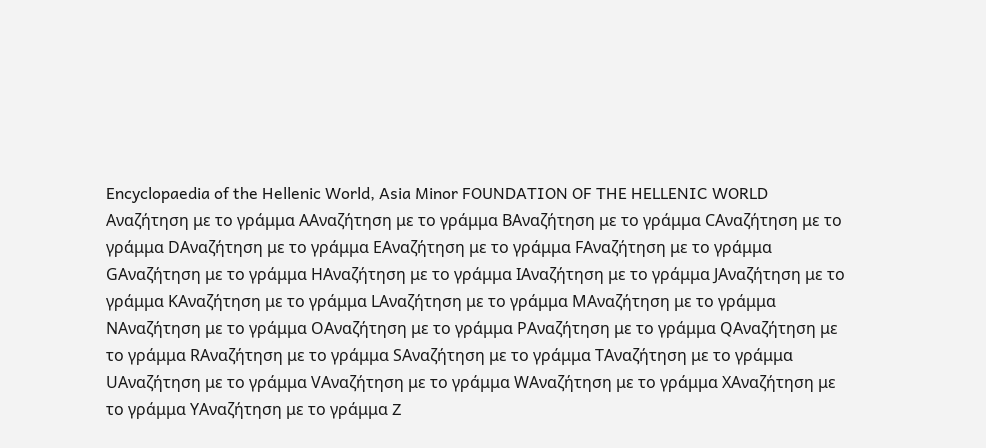Encyclopaedia of the Hellenic World, Asia Minor FOUNDATION OF THE HELLENIC WORLD
Αναζήτηση με το γράμμα AΑναζήτηση με το γράμμα BΑναζήτηση με το γράμμα CΑναζήτηση με το γράμμα DΑναζήτηση με το γράμμα EΑναζήτηση με το γράμμα FΑναζήτηση με το γράμμα GΑναζήτηση με το γράμμα HΑναζήτηση με το γράμμα IΑναζήτηση με το γράμμα JΑναζήτηση με το γράμμα KΑναζήτηση με το γράμμα LΑναζήτηση με το γράμμα MΑναζήτηση με το γράμμα NΑναζήτηση με το γράμμα OΑναζήτηση με το γράμμα PΑναζήτηση με το γράμμα QΑναζήτηση με το γράμμα RΑναζήτηση με το γράμμα SΑναζήτηση με το γράμμα TΑναζήτηση με το γράμμα UΑναζήτηση με το γράμμα VΑναζήτηση με το γράμμα WΑναζήτηση με το γράμμα XΑναζήτηση με το γράμμα YΑναζήτηση με το γράμμα Z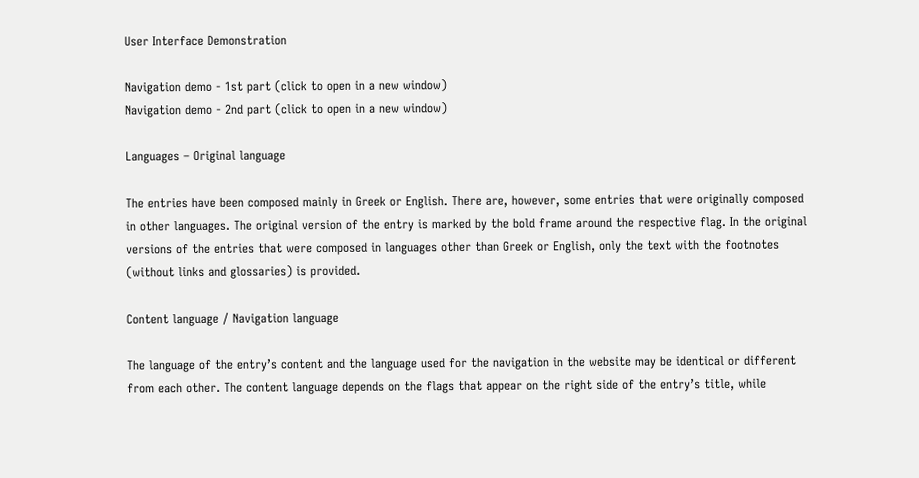User Interface Demonstration

Navigation demo - 1st part (click to open in a new window)
Navigation demo - 2nd part (click to open in a new window)

Languages – Original language

The entries have been composed mainly in Greek or English. There are, however, some entries that were originally composed in other languages. The original version of the entry is marked by the bold frame around the respective flag. In the original versions of the entries that were composed in languages other than Greek or English, only the text with the footnotes (without links and glossaries) is provided.

Content language / Navigation language

The language of the entry’s content and the language used for the navigation in the website may be identical or different from each other. The content language depends on the flags that appear on the right side of the entry’s title, while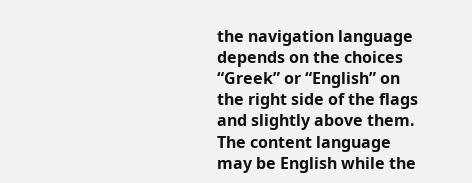the navigation language depends on the choices “Greek” or “English” on the right side of the flags and slightly above them. The content language may be English while the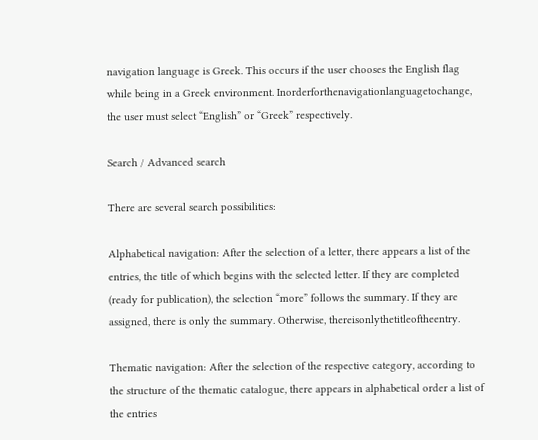navigation language is Greek. This occurs if the user chooses the English flag while being in a Greek environment. Inorderforthenavigationlanguagetochange, the user must select “English” or “Greek” respectively.

Search / Advanced search

There are several search possibilities:

Alphabetical navigation: After the selection of a letter, there appears a list of the entries, the title of which begins with the selected letter. If they are completed (ready for publication), the selection “more” follows the summary. If they are assigned, there is only the summary. Otherwise, thereisonlythetitleoftheentry.

Thematic navigation: After the selection of the respective category, according to the structure of the thematic catalogue, there appears in alphabetical order a list of the entries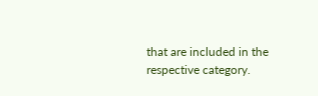that are included in the respective category.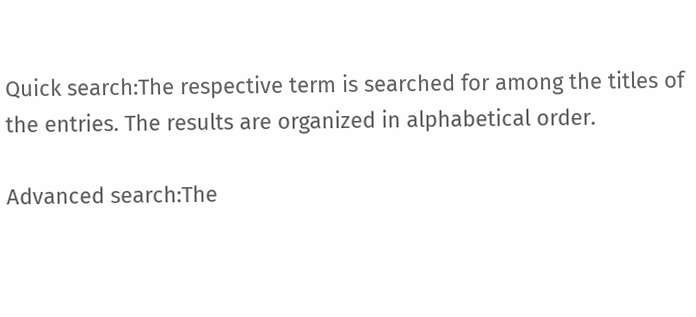Quick search:The respective term is searched for among the titles of the entries. The results are organized in alphabetical order.

Advanced search:The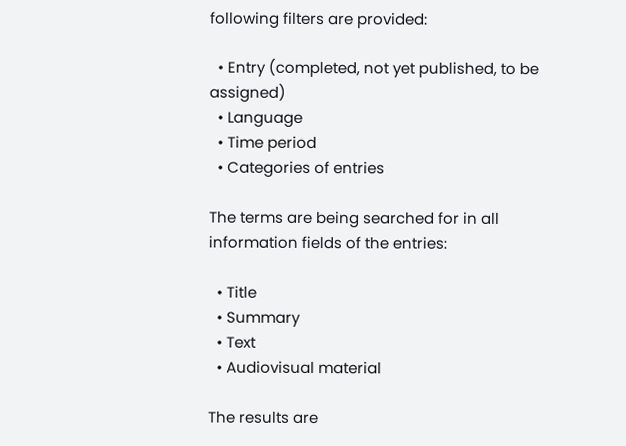following filters are provided:

  • Entry (completed, not yet published, to be assigned)
  • Language
  • Time period
  • Categories of entries

The terms are being searched for in all information fields of the entries:

  • Title
  • Summary
  • Text
  • Audiovisual material

The results are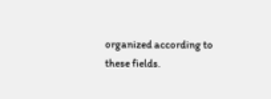organized according to these fields.